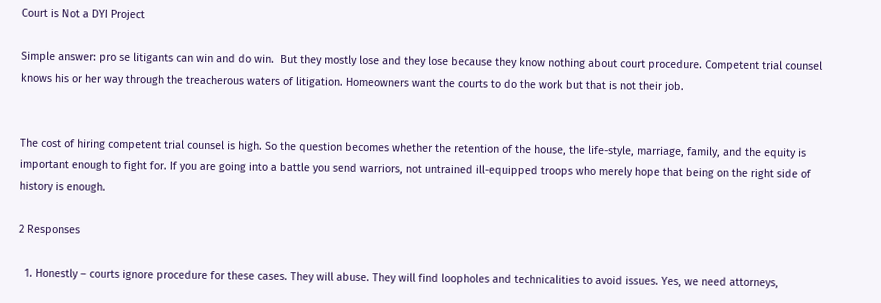Court is Not a DYI Project

Simple answer: pro se litigants can win and do win.  But they mostly lose and they lose because they know nothing about court procedure. Competent trial counsel knows his or her way through the treacherous waters of litigation. Homeowners want the courts to do the work but that is not their job.


The cost of hiring competent trial counsel is high. So the question becomes whether the retention of the house, the life-style, marriage, family, and the equity is important enough to fight for. If you are going into a battle you send warriors, not untrained ill-equipped troops who merely hope that being on the right side of history is enough.

2 Responses

  1. Honestly – courts ignore procedure for these cases. They will abuse. They will find loopholes and technicalities to avoid issues. Yes, we need attorneys,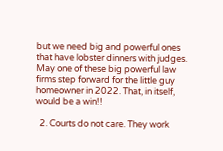but we need big and powerful ones that have lobster dinners with judges. May one of these big powerful law firms step forward for the little guy homeowner in 2022. That, in itself, would be a win!!

  2. Courts do not care. They work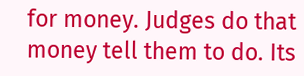for money. Judges do that money tell them to do. Its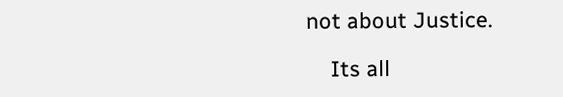not about Justice.

    Its all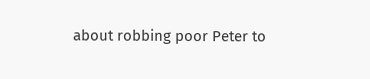about robbing poor Peter to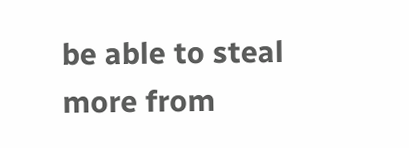be able to steal more from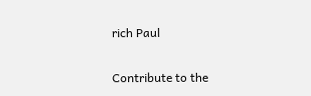rich Paul

Contribute to the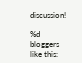discussion!

%d bloggers like this: